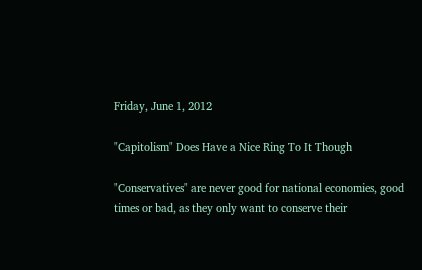Friday, June 1, 2012

"Capitolism" Does Have a Nice Ring To It Though

"Conservatives" are never good for national economies, good times or bad, as they only want to conserve their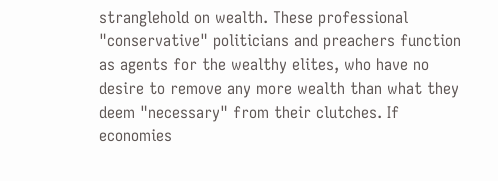stranglehold on wealth. These professional "conservative" politicians and preachers function as agents for the wealthy elites, who have no desire to remove any more wealth than what they deem "necessary" from their clutches. If economies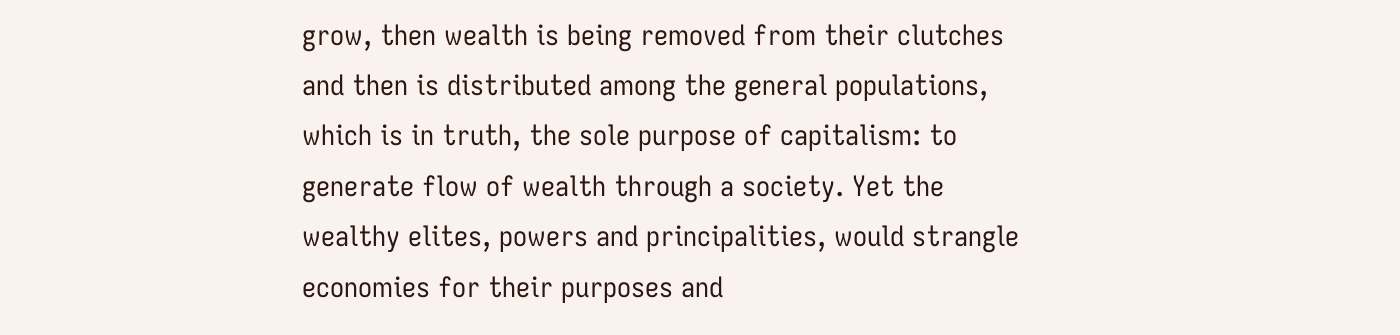grow, then wealth is being removed from their clutches and then is distributed among the general populations, which is in truth, the sole purpose of capitalism: to generate flow of wealth through a society. Yet the wealthy elites, powers and principalities, would strangle economies for their purposes and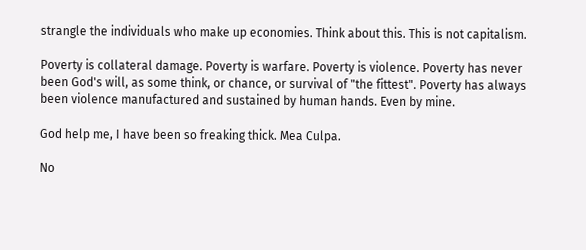strangle the individuals who make up economies. Think about this. This is not capitalism.

Poverty is collateral damage. Poverty is warfare. Poverty is violence. Poverty has never been God's will, as some think, or chance, or survival of "the fittest". Poverty has always been violence manufactured and sustained by human hands. Even by mine.

God help me, I have been so freaking thick. Mea Culpa.

No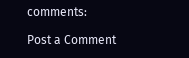comments:

Post a Comment